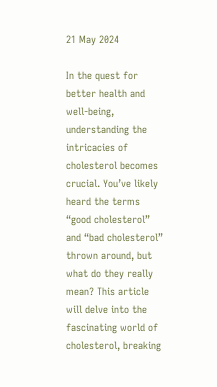21 May 2024

In the quest for better health and well-being, understanding the intricacies of cholesterol becomes crucial. You’ve likely heard the terms “good cholesterol” and “bad cholesterol” thrown around, but what do they really mean? This article will delve into the fascinating world of cholesterol, breaking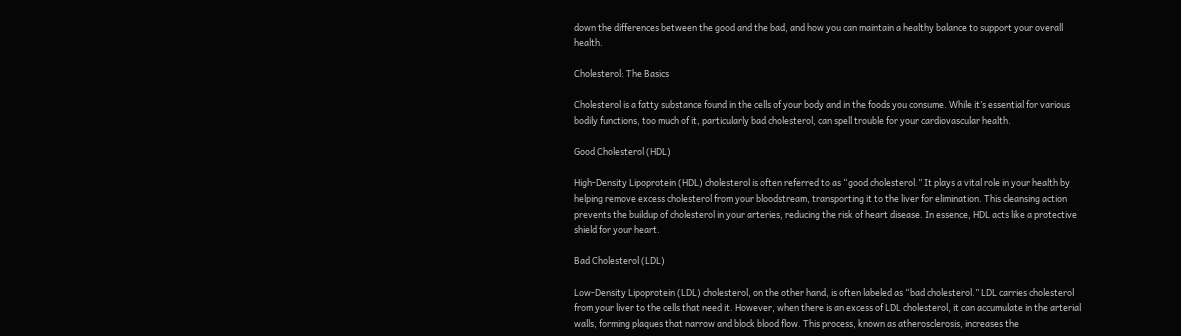down the differences between the good and the bad, and how you can maintain a healthy balance to support your overall health.

Cholesterol: The Basics

Cholesterol is a fatty substance found in the cells of your body and in the foods you consume. While it’s essential for various bodily functions, too much of it, particularly bad cholesterol, can spell trouble for your cardiovascular health.

Good Cholesterol (HDL)

High-Density Lipoprotein (HDL) cholesterol is often referred to as “good cholesterol.” It plays a vital role in your health by helping remove excess cholesterol from your bloodstream, transporting it to the liver for elimination. This cleansing action prevents the buildup of cholesterol in your arteries, reducing the risk of heart disease. In essence, HDL acts like a protective shield for your heart.

Bad Cholesterol (LDL)

Low-Density Lipoprotein (LDL) cholesterol, on the other hand, is often labeled as “bad cholesterol.” LDL carries cholesterol from your liver to the cells that need it. However, when there is an excess of LDL cholesterol, it can accumulate in the arterial walls, forming plaques that narrow and block blood flow. This process, known as atherosclerosis, increases the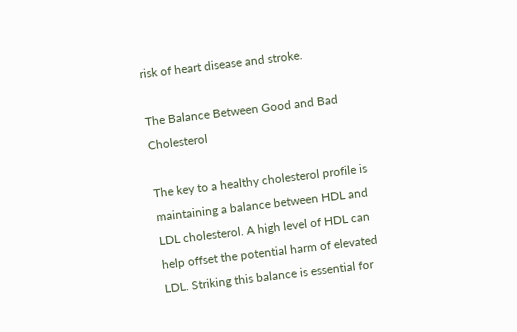risk of heart disease and stroke.

The Balance Between Good and Bad Cholesterol

The key to a healthy cholesterol profile is maintaining a balance between HDL and LDL cholesterol. A high level of HDL can help offset the potential harm of elevated LDL. Striking this balance is essential for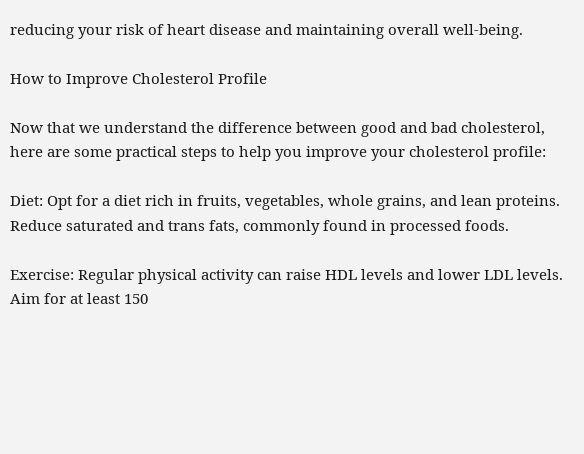reducing your risk of heart disease and maintaining overall well-being.

How to Improve Cholesterol Profile

Now that we understand the difference between good and bad cholesterol, here are some practical steps to help you improve your cholesterol profile:

Diet: Opt for a diet rich in fruits, vegetables, whole grains, and lean proteins. Reduce saturated and trans fats, commonly found in processed foods.

Exercise: Regular physical activity can raise HDL levels and lower LDL levels. Aim for at least 150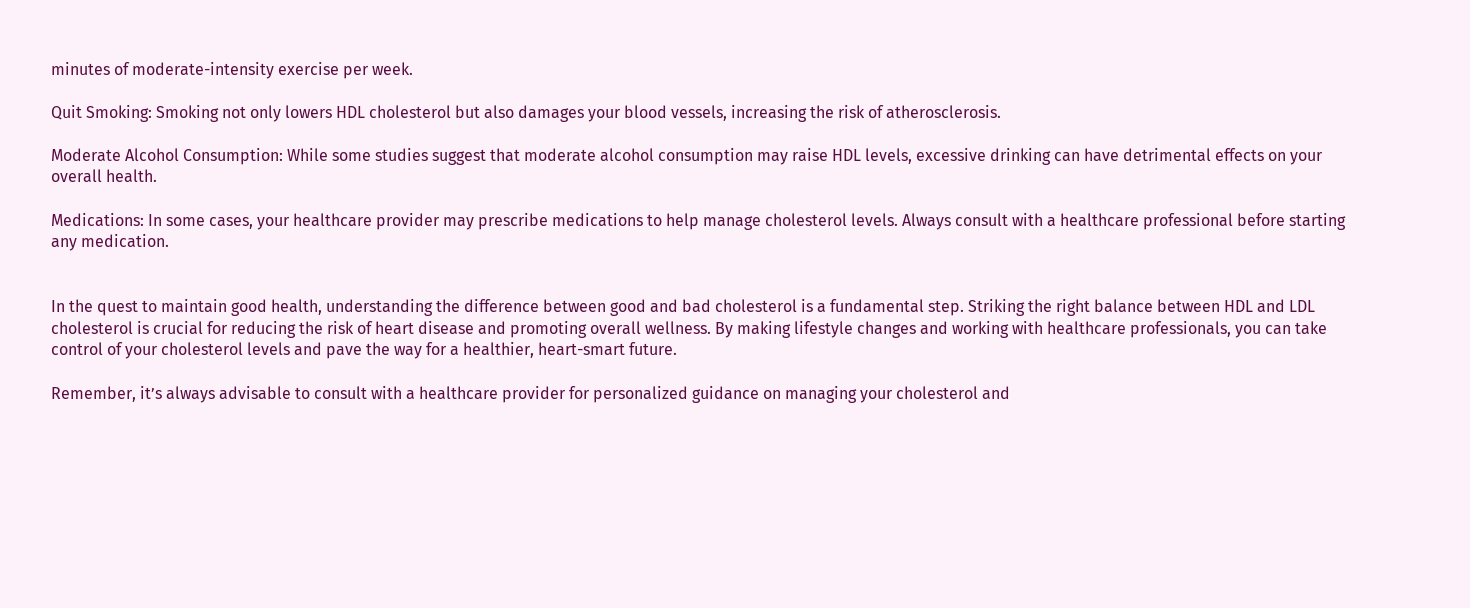minutes of moderate-intensity exercise per week.

Quit Smoking: Smoking not only lowers HDL cholesterol but also damages your blood vessels, increasing the risk of atherosclerosis.

Moderate Alcohol Consumption: While some studies suggest that moderate alcohol consumption may raise HDL levels, excessive drinking can have detrimental effects on your overall health.

Medications: In some cases, your healthcare provider may prescribe medications to help manage cholesterol levels. Always consult with a healthcare professional before starting any medication.


In the quest to maintain good health, understanding the difference between good and bad cholesterol is a fundamental step. Striking the right balance between HDL and LDL cholesterol is crucial for reducing the risk of heart disease and promoting overall wellness. By making lifestyle changes and working with healthcare professionals, you can take control of your cholesterol levels and pave the way for a healthier, heart-smart future.

Remember, it’s always advisable to consult with a healthcare provider for personalized guidance on managing your cholesterol and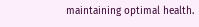maintaining optimal health.